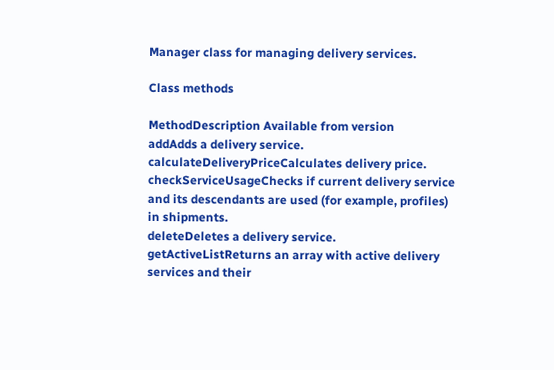Manager class for managing delivery services.

Class methods

MethodDescription Available from version
addAdds a delivery service.
calculateDeliveryPriceCalculates delivery price.
checkServiceUsageChecks if current delivery service and its descendants are used (for example, profiles) in shipments.
deleteDeletes a delivery service.
getActiveListReturns an array with active delivery services and their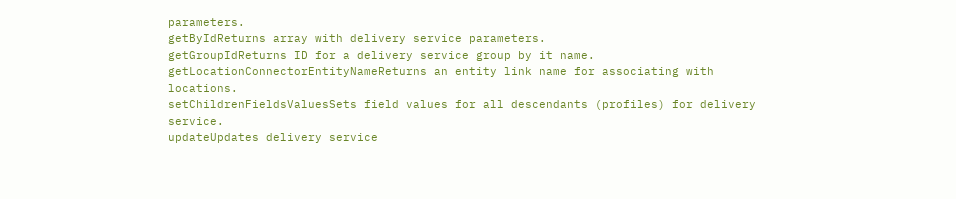parameters.
getByIdReturns array with delivery service parameters.
getGroupIdReturns ID for a delivery service group by it name.
getLocationConnectorEntityNameReturns an entity link name for associating with locations.
setChildrenFieldsValuesSets field values for all descendants (profiles) for delivery service.
updateUpdates delivery service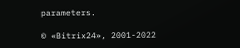parameters.

© «Bitrix24», 2001-2022